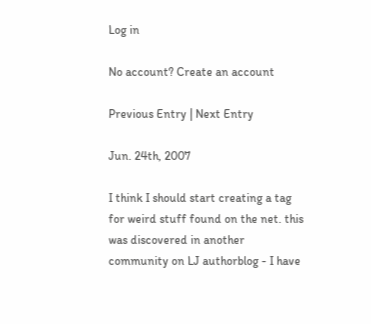Log in

No account? Create an account

Previous Entry | Next Entry

Jun. 24th, 2007

I think I should start creating a tag for weird stuff found on the net. this was discovered in another community on LJ authorblog - I have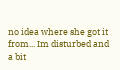no idea where she got it from... Im disturbed and a bit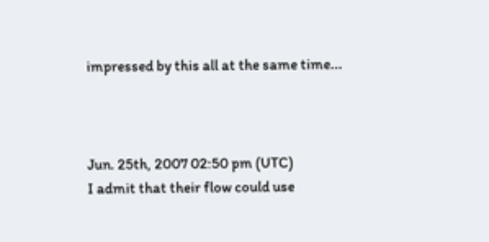impressed by this all at the same time...



Jun. 25th, 2007 02:50 pm (UTC)
I admit that their flow could use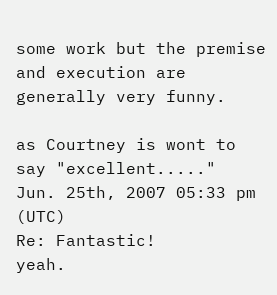some work but the premise and execution are generally very funny.

as Courtney is wont to say "excellent....."
Jun. 25th, 2007 05:33 pm (UTC)
Re: Fantastic!
yeah.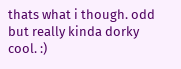thats what i though. odd but really kinda dorky cool. :)